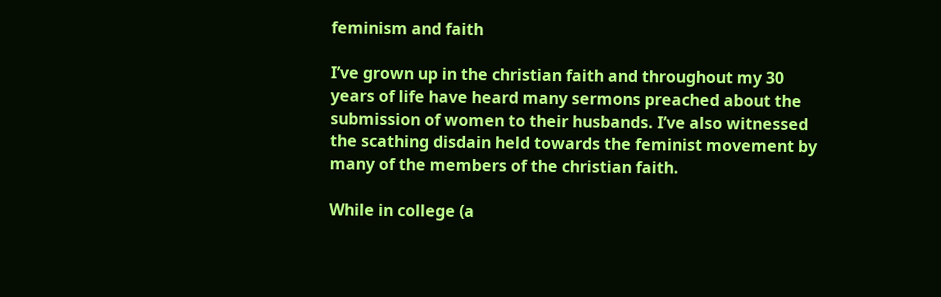feminism and faith

I’ve grown up in the christian faith and throughout my 30 years of life have heard many sermons preached about the submission of women to their husbands. I’ve also witnessed the scathing disdain held towards the feminist movement by many of the members of the christian faith.

While in college (a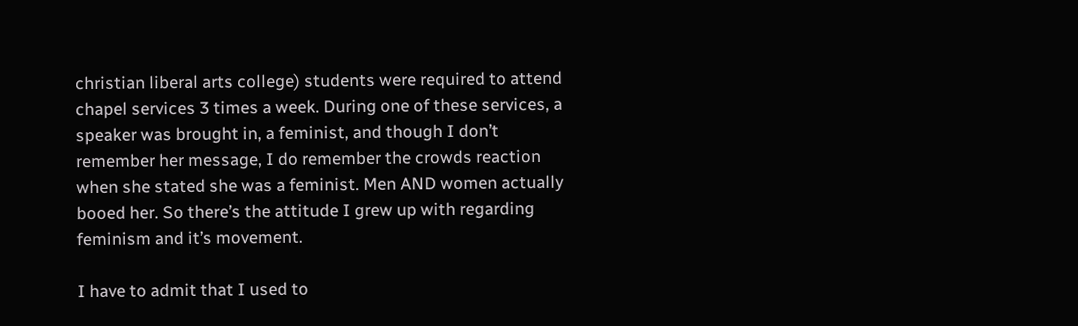christian liberal arts college) students were required to attend chapel services 3 times a week. During one of these services, a speaker was brought in, a feminist, and though I don’t remember her message, I do remember the crowds reaction when she stated she was a feminist. Men AND women actually booed her. So there’s the attitude I grew up with regarding feminism and it’s movement.

I have to admit that I used to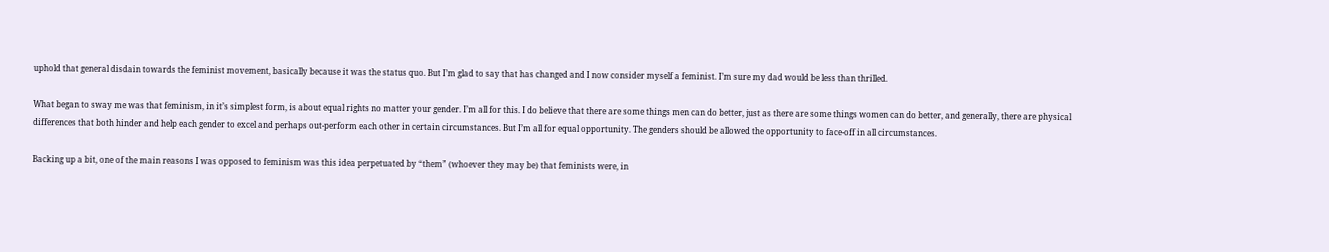uphold that general disdain towards the feminist movement, basically because it was the status quo. But I’m glad to say that has changed and I now consider myself a feminist. I’m sure my dad would be less than thrilled.

What began to sway me was that feminism, in it’s simplest form, is about equal rights no matter your gender. I’m all for this. I do believe that there are some things men can do better, just as there are some things women can do better, and generally, there are physical differences that both hinder and help each gender to excel and perhaps out-perform each other in certain circumstances. But I’m all for equal opportunity. The genders should be allowed the opportunity to face-off in all circumstances.

Backing up a bit, one of the main reasons I was opposed to feminism was this idea perpetuated by “them” (whoever they may be) that feminists were, in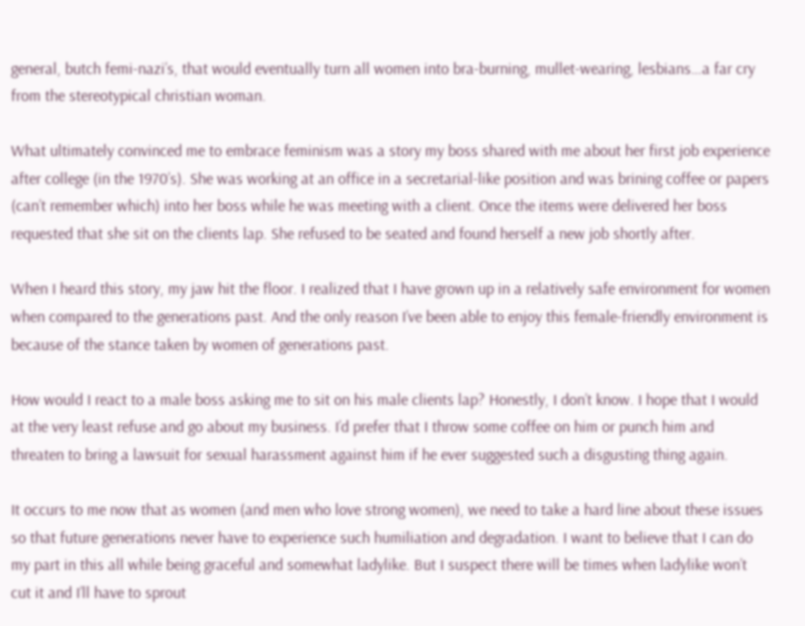general, butch femi-nazi’s, that would eventually turn all women into bra-burning, mullet-wearing, lesbians…a far cry from the stereotypical christian woman.

What ultimately convinced me to embrace feminism was a story my boss shared with me about her first job experience after college (in the 1970’s). She was working at an office in a secretarial-like position and was brining coffee or papers (can’t remember which) into her boss while he was meeting with a client. Once the items were delivered her boss requested that she sit on the clients lap. She refused to be seated and found herself a new job shortly after.

When I heard this story, my jaw hit the floor. I realized that I have grown up in a relatively safe environment for women when compared to the generations past. And the only reason I’ve been able to enjoy this female-friendly environment is because of the stance taken by women of generations past.

How would I react to a male boss asking me to sit on his male clients lap? Honestly, I don’t know. I hope that I would at the very least refuse and go about my business. I’d prefer that I throw some coffee on him or punch him and threaten to bring a lawsuit for sexual harassment against him if he ever suggested such a disgusting thing again.

It occurs to me now that as women (and men who love strong women), we need to take a hard line about these issues so that future generations never have to experience such humiliation and degradation. I want to believe that I can do my part in this all while being graceful and somewhat ladylike. But I suspect there will be times when ladylike won’t cut it and I’ll have to sprout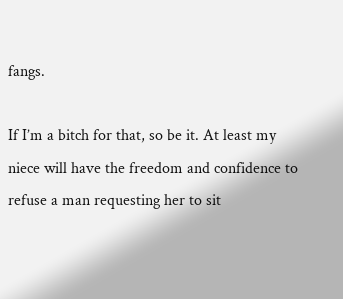fangs.

If I’m a bitch for that, so be it. At least my niece will have the freedom and confidence to refuse a man requesting her to sit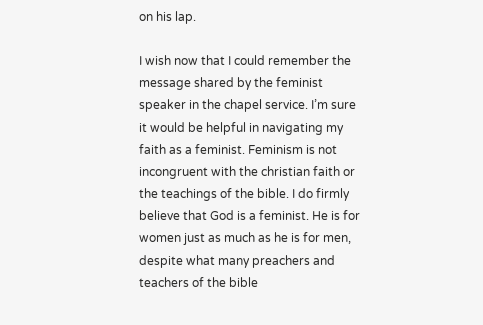on his lap.

I wish now that I could remember the message shared by the feminist speaker in the chapel service. I’m sure it would be helpful in navigating my faith as a feminist. Feminism is not incongruent with the christian faith or the teachings of the bible. I do firmly believe that God is a feminist. He is for women just as much as he is for men, despite what many preachers and teachers of the bible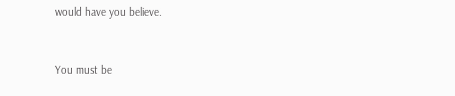would have you believe.


You must be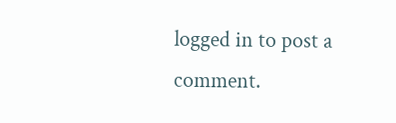logged in to post a comment.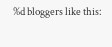%d bloggers like this: